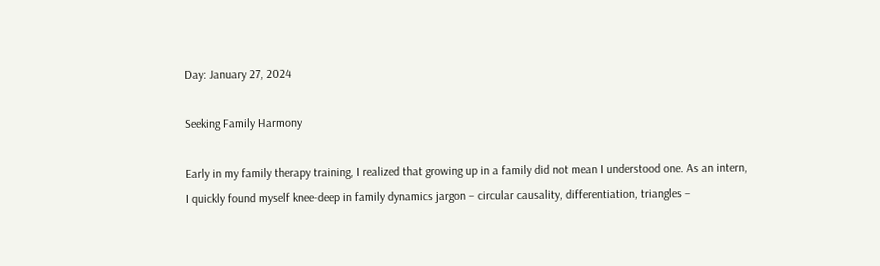Day: January 27, 2024

Seeking Family Harmony

Early in my family therapy training, I realized that growing up in a family did not mean I understood one. As an intern, I quickly found myself knee-deep in family dynamics jargon – circular causality, differentiation, triangles –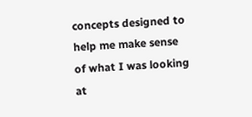concepts designed to help me make sense of what I was looking at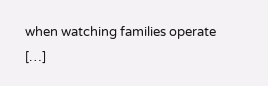when watching families operate […]